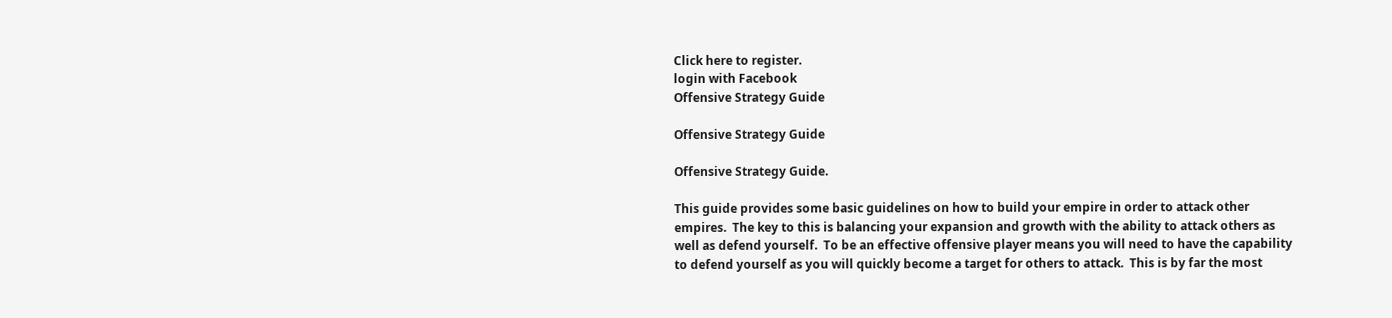Click here to register.
login with Facebook
Offensive Strategy Guide

Offensive Strategy Guide

Offensive Strategy Guide.

This guide provides some basic guidelines on how to build your empire in order to attack other empires.  The key to this is balancing your expansion and growth with the ability to attack others as well as defend yourself.  To be an effective offensive player means you will need to have the capability to defend yourself as you will quickly become a target for others to attack.  This is by far the most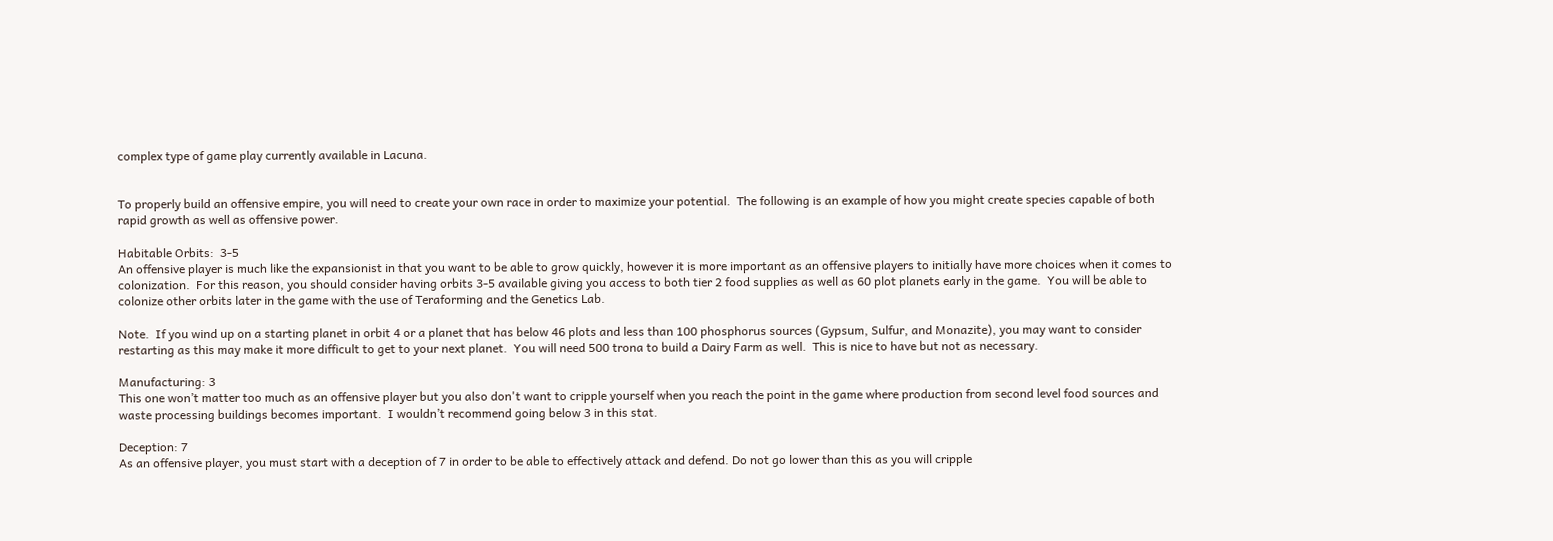complex type of game play currently available in Lacuna.


To properly build an offensive empire, you will need to create your own race in order to maximize your potential.  The following is an example of how you might create species capable of both rapid growth as well as offensive power.

Habitable Orbits:  3-5
An offensive player is much like the expansionist in that you want to be able to grow quickly, however it is more important as an offensive players to initially have more choices when it comes to colonization.  For this reason, you should consider having orbits 3-5 available giving you access to both tier 2 food supplies as well as 60 plot planets early in the game.  You will be able to colonize other orbits later in the game with the use of Teraforming and the Genetics Lab.

Note.  If you wind up on a starting planet in orbit 4 or a planet that has below 46 plots and less than 100 phosphorus sources (Gypsum, Sulfur, and Monazite), you may want to consider restarting as this may make it more difficult to get to your next planet.  You will need 500 trona to build a Dairy Farm as well.  This is nice to have but not as necessary.

Manufacturing: 3
This one won’t matter too much as an offensive player but you also don't want to cripple yourself when you reach the point in the game where production from second level food sources and waste processing buildings becomes important.  I wouldn’t recommend going below 3 in this stat.

Deception: 7
As an offensive player, you must start with a deception of 7 in order to be able to effectively attack and defend. Do not go lower than this as you will cripple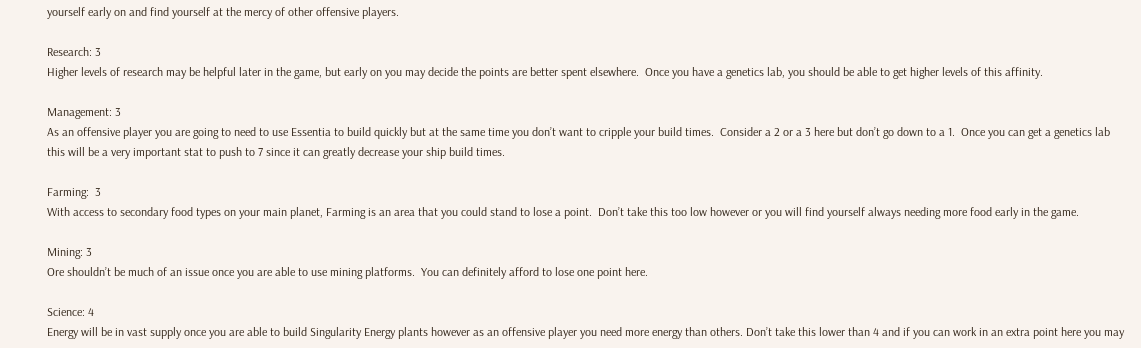yourself early on and find yourself at the mercy of other offensive players.

Research: 3
Higher levels of research may be helpful later in the game, but early on you may decide the points are better spent elsewhere.  Once you have a genetics lab, you should be able to get higher levels of this affinity.

Management: 3
As an offensive player you are going to need to use Essentia to build quickly but at the same time you don’t want to cripple your build times.  Consider a 2 or a 3 here but don’t go down to a 1.  Once you can get a genetics lab this will be a very important stat to push to 7 since it can greatly decrease your ship build times.

Farming:  3
With access to secondary food types on your main planet, Farming is an area that you could stand to lose a point.  Don’t take this too low however or you will find yourself always needing more food early in the game.

Mining: 3
Ore shouldn’t be much of an issue once you are able to use mining platforms.  You can definitely afford to lose one point here.

Science: 4
Energy will be in vast supply once you are able to build Singularity Energy plants however as an offensive player you need more energy than others. Don’t take this lower than 4 and if you can work in an extra point here you may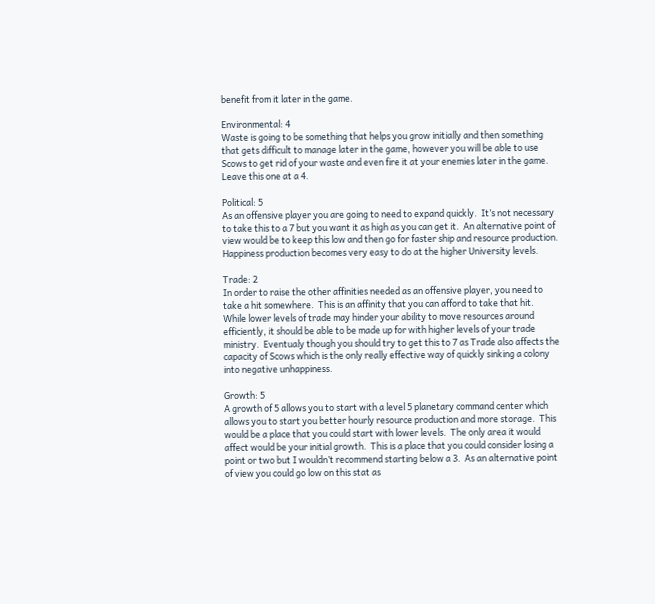benefit from it later in the game.

Environmental: 4
Waste is going to be something that helps you grow initially and then something that gets difficult to manage later in the game, however you will be able to use Scows to get rid of your waste and even fire it at your enemies later in the game.  Leave this one at a 4.

Political: 5
As an offensive player you are going to need to expand quickly.  It’s not necessary to take this to a 7 but you want it as high as you can get it.  An alternative point of view would be to keep this low and then go for faster ship and resource production.  Happiness production becomes very easy to do at the higher University levels.

Trade: 2
In order to raise the other affinities needed as an offensive player, you need to take a hit somewhere.  This is an affinity that you can afford to take that hit.  While lower levels of trade may hinder your ability to move resources around efficiently, it should be able to be made up for with higher levels of your trade ministry.  Eventualy though you should try to get this to 7 as Trade also affects the capacity of Scows which is the only really effective way of quickly sinking a colony into negative unhappiness.

Growth: 5
A growth of 5 allows you to start with a level 5 planetary command center which allows you to start you better hourly resource production and more storage.  This would be a place that you could start with lower levels.  The only area it would affect would be your initial growth.  This is a place that you could consider losing a point or two but I wouldn’t recommend starting below a 3.  As an alternative point of view you could go low on this stat as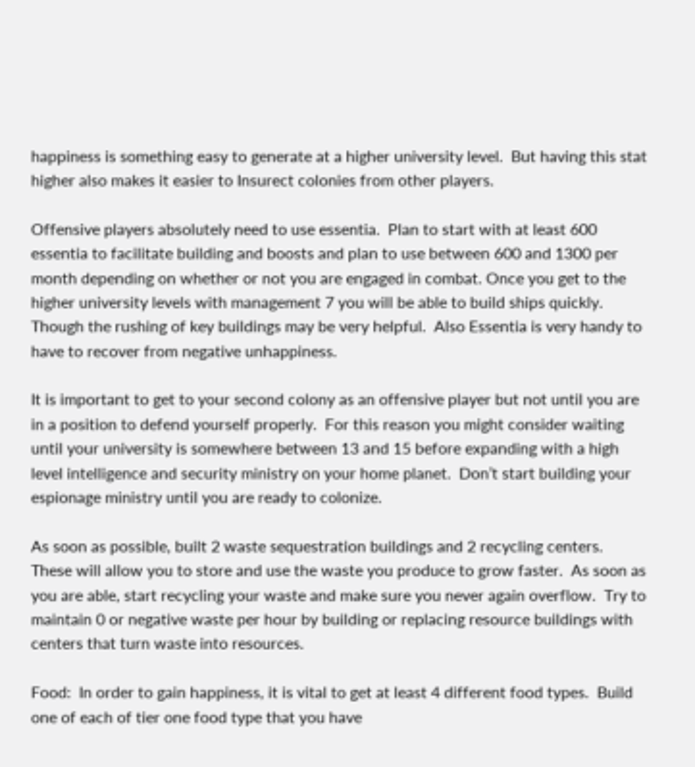happiness is something easy to generate at a higher university level.  But having this stat higher also makes it easier to Insurect colonies from other players.

Offensive players absolutely need to use essentia.  Plan to start with at least 600 essentia to facilitate building and boosts and plan to use between 600 and 1300 per month depending on whether or not you are engaged in combat. Once you get to the higher university levels with management 7 you will be able to build ships quickly.  Though the rushing of key buildings may be very helpful.  Also Essentia is very handy to have to recover from negative unhappiness.

It is important to get to your second colony as an offensive player but not until you are in a position to defend yourself properly.  For this reason you might consider waiting until your university is somewhere between 13 and 15 before expanding with a high level intelligence and security ministry on your home planet.  Don’t start building your espionage ministry until you are ready to colonize.

As soon as possible, built 2 waste sequestration buildings and 2 recycling centers.  These will allow you to store and use the waste you produce to grow faster.  As soon as you are able, start recycling your waste and make sure you never again overflow.  Try to maintain 0 or negative waste per hour by building or replacing resource buildings with centers that turn waste into resources.

Food:  In order to gain happiness, it is vital to get at least 4 different food types.  Build one of each of tier one food type that you have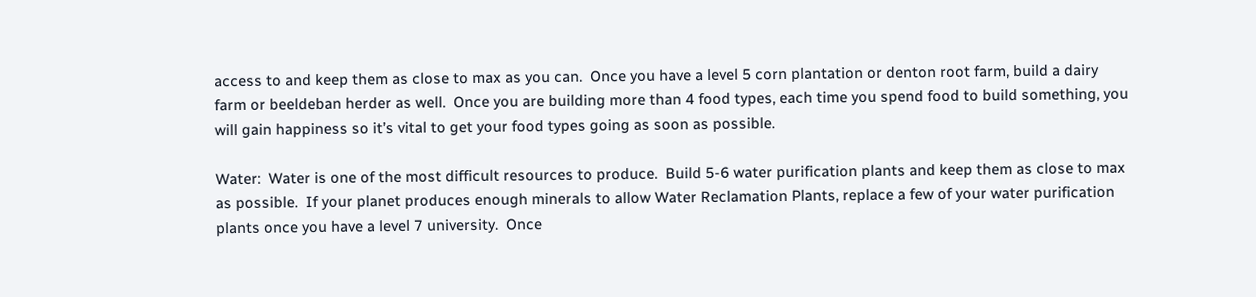access to and keep them as close to max as you can.  Once you have a level 5 corn plantation or denton root farm, build a dairy farm or beeldeban herder as well.  Once you are building more than 4 food types, each time you spend food to build something, you will gain happiness so it’s vital to get your food types going as soon as possible.

Water:  Water is one of the most difficult resources to produce.  Build 5-6 water purification plants and keep them as close to max as possible.  If your planet produces enough minerals to allow Water Reclamation Plants, replace a few of your water purification plants once you have a level 7 university.  Once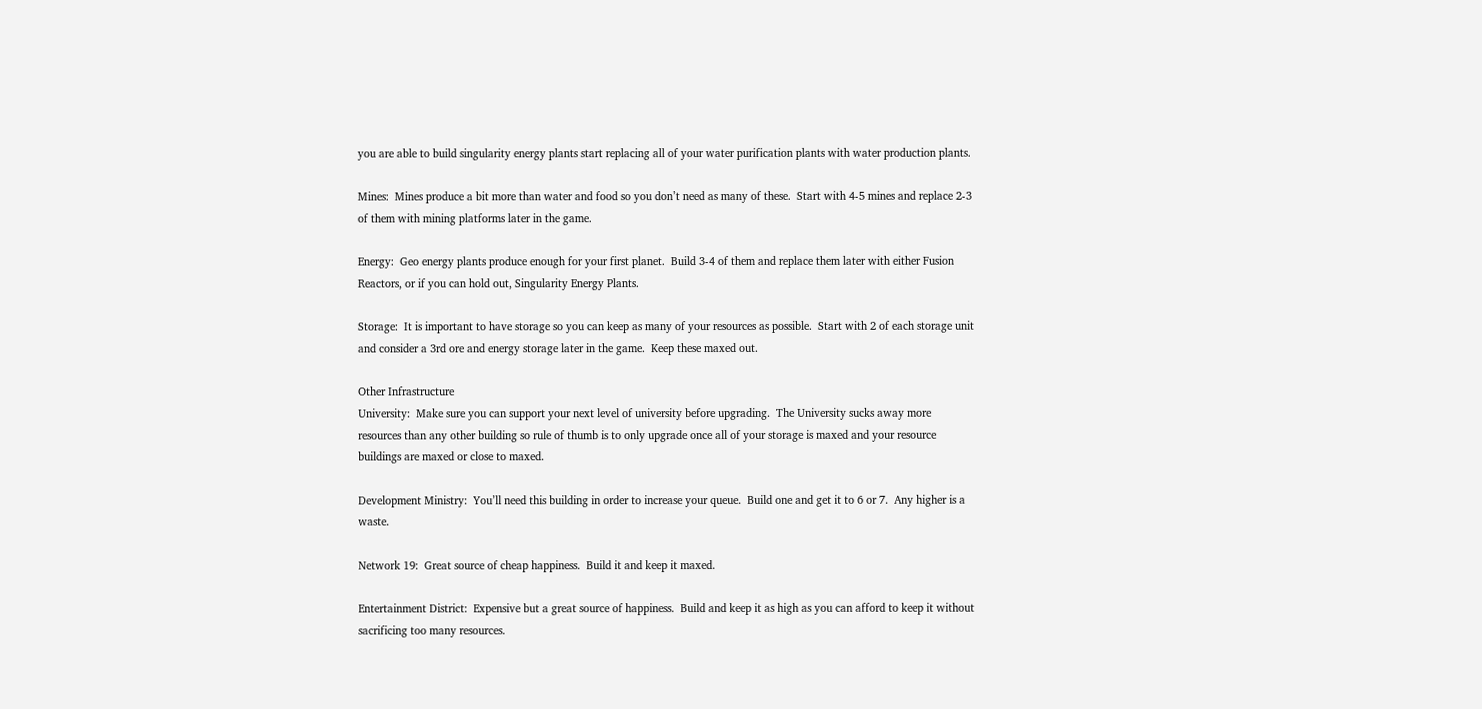you are able to build singularity energy plants start replacing all of your water purification plants with water production plants.

Mines:  Mines produce a bit more than water and food so you don’t need as many of these.  Start with 4-5 mines and replace 2-3 of them with mining platforms later in the game.

Energy:  Geo energy plants produce enough for your first planet.  Build 3-4 of them and replace them later with either Fusion Reactors, or if you can hold out, Singularity Energy Plants.

Storage:  It is important to have storage so you can keep as many of your resources as possible.  Start with 2 of each storage unit and consider a 3rd ore and energy storage later in the game.  Keep these maxed out.

Other Infrastructure
University:  Make sure you can support your next level of university before upgrading.  The University sucks away more resources than any other building so rule of thumb is to only upgrade once all of your storage is maxed and your resource buildings are maxed or close to maxed.

Development Ministry:  You’ll need this building in order to increase your queue.  Build one and get it to 6 or 7.  Any higher is a waste.

Network 19:  Great source of cheap happiness.  Build it and keep it maxed.

Entertainment District:  Expensive but a great source of happiness.  Build and keep it as high as you can afford to keep it without sacrificing too many resources.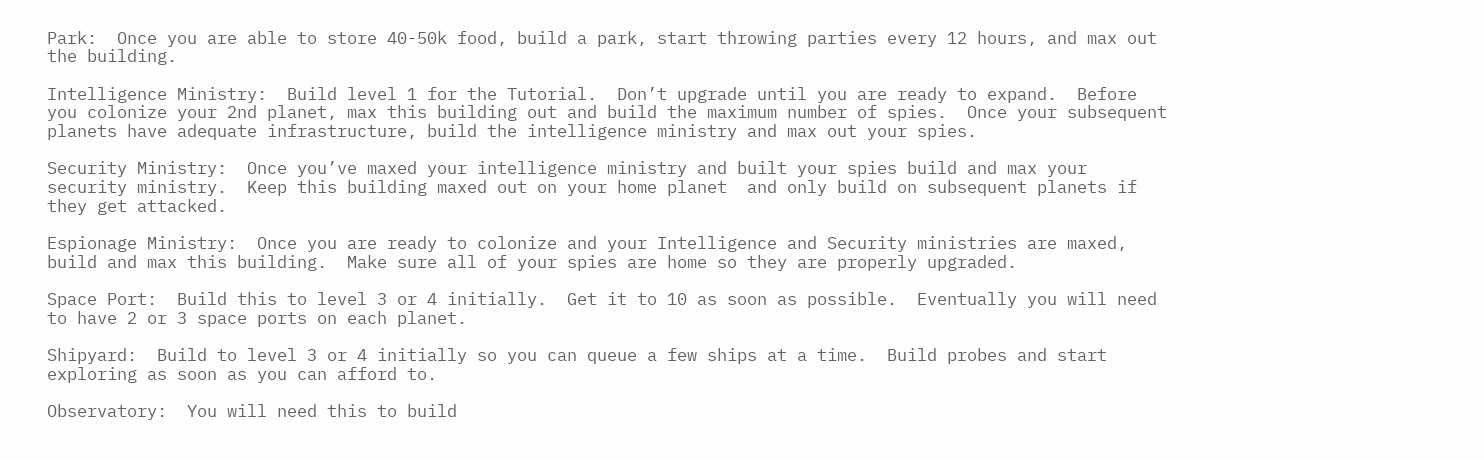Park:  Once you are able to store 40-50k food, build a park, start throwing parties every 12 hours, and max out the building.

Intelligence Ministry:  Build level 1 for the Tutorial.  Don’t upgrade until you are ready to expand.  Before you colonize your 2nd planet, max this building out and build the maximum number of spies.  Once your subsequent planets have adequate infrastructure, build the intelligence ministry and max out your spies.

Security Ministry:  Once you’ve maxed your intelligence ministry and built your spies build and max your security ministry.  Keep this building maxed out on your home planet  and only build on subsequent planets if they get attacked.

Espionage Ministry:  Once you are ready to colonize and your Intelligence and Security ministries are maxed, build and max this building.  Make sure all of your spies are home so they are properly upgraded.

Space Port:  Build this to level 3 or 4 initially.  Get it to 10 as soon as possible.  Eventually you will need to have 2 or 3 space ports on each planet.

Shipyard:  Build to level 3 or 4 initially so you can queue a few ships at a time.  Build probes and start exploring as soon as you can afford to.

Observatory:  You will need this to build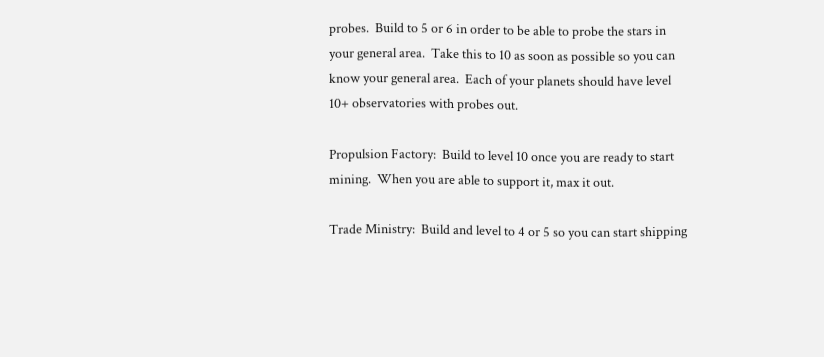probes.  Build to 5 or 6 in order to be able to probe the stars in your general area.  Take this to 10 as soon as possible so you can know your general area.  Each of your planets should have level 10+ observatories with probes out.

Propulsion Factory:  Build to level 10 once you are ready to start mining.  When you are able to support it, max it out.

Trade Ministry:  Build and level to 4 or 5 so you can start shipping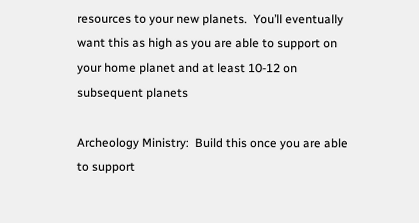resources to your new planets.  You’ll eventually want this as high as you are able to support on your home planet and at least 10-12 on subsequent planets

Archeology Ministry:  Build this once you are able to support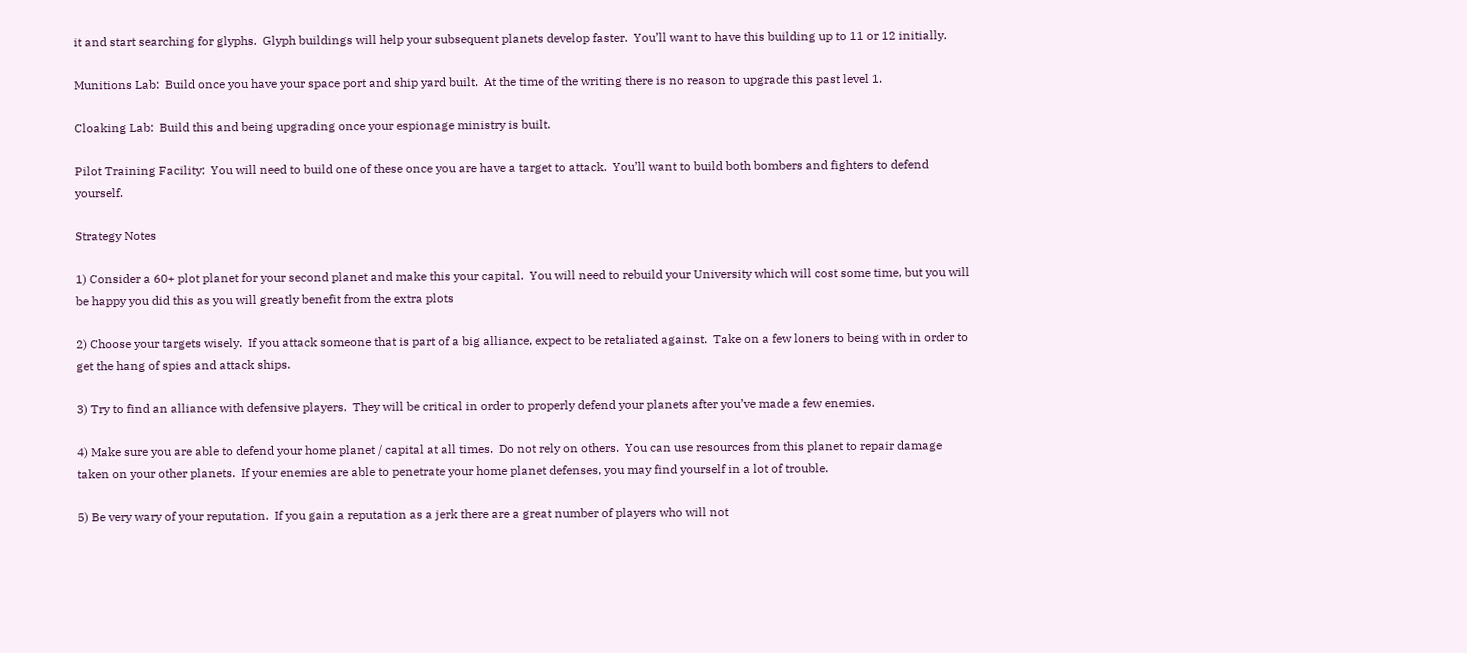it and start searching for glyphs.  Glyph buildings will help your subsequent planets develop faster.  You’ll want to have this building up to 11 or 12 initially.

Munitions Lab:  Build once you have your space port and ship yard built.  At the time of the writing there is no reason to upgrade this past level 1.

Cloaking Lab:  Build this and being upgrading once your espionage ministry is built.

Pilot Training Facility:  You will need to build one of these once you are have a target to attack.  You’ll want to build both bombers and fighters to defend yourself.

Strategy Notes

1) Consider a 60+ plot planet for your second planet and make this your capital.  You will need to rebuild your University which will cost some time, but you will be happy you did this as you will greatly benefit from the extra plots

2) Choose your targets wisely.  If you attack someone that is part of a big alliance, expect to be retaliated against.  Take on a few loners to being with in order to get the hang of spies and attack ships.

3) Try to find an alliance with defensive players.  They will be critical in order to properly defend your planets after you’ve made a few enemies.

4) Make sure you are able to defend your home planet / capital at all times.  Do not rely on others.  You can use resources from this planet to repair damage taken on your other planets.  If your enemies are able to penetrate your home planet defenses, you may find yourself in a lot of trouble.

5) Be very wary of your reputation.  If you gain a reputation as a jerk there are a great number of players who will not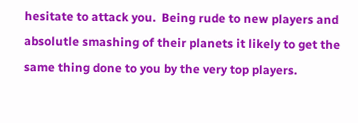hesitate to attack you.  Being rude to new players and absolutle smashing of their planets it likely to get the same thing done to you by the very top players.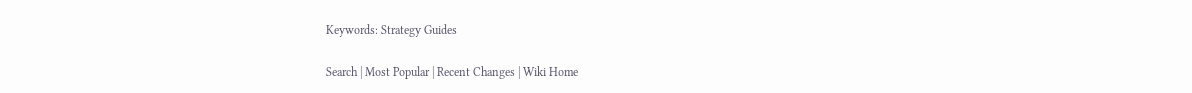Keywords: Strategy Guides

Search | Most Popular | Recent Changes | Wiki Home